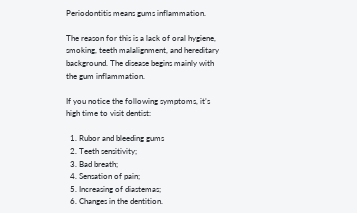Periodontitis means gums inflammation.

The reason for this is a lack of oral hygiene, smoking, teeth malalignment, and hereditary background. The disease begins mainly with the gum inflammation.

If you notice the following symptoms, it’s high time to visit dentist:

  1. Rubor and bleeding gums
  2. Teeth sensitivity;
  3. Bad breath;
  4. Sensation of pain;
  5. Increasing of diastemas;
  6. Changes in the dentition.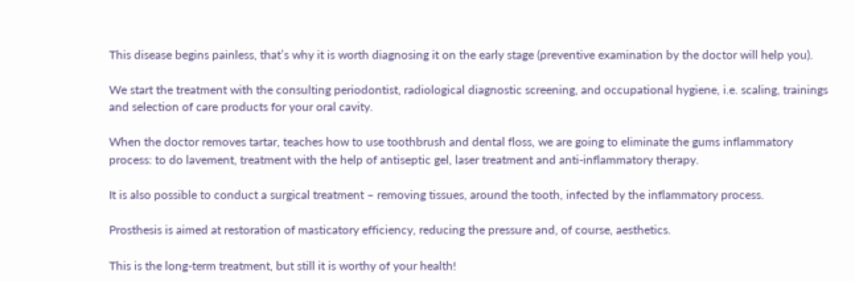This disease begins painless, that’s why it is worth diagnosing it on the early stage (preventive examination by the doctor will help you).

We start the treatment with the consulting periodontist, radiological diagnostic screening, and occupational hygiene, i.e. scaling, trainings and selection of care products for your oral cavity.

When the doctor removes tartar, teaches how to use toothbrush and dental floss, we are going to eliminate the gums inflammatory process: to do lavement, treatment with the help of antiseptic gel, laser treatment and anti-inflammatory therapy.

It is also possible to conduct a surgical treatment – removing tissues, around the tooth, infected by the inflammatory process.

Prosthesis is aimed at restoration of masticatory efficiency, reducing the pressure and, of course, aesthetics.

This is the long-term treatment, but still it is worthy of your health!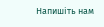Напишіть нам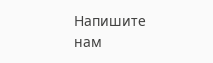Напишите нам